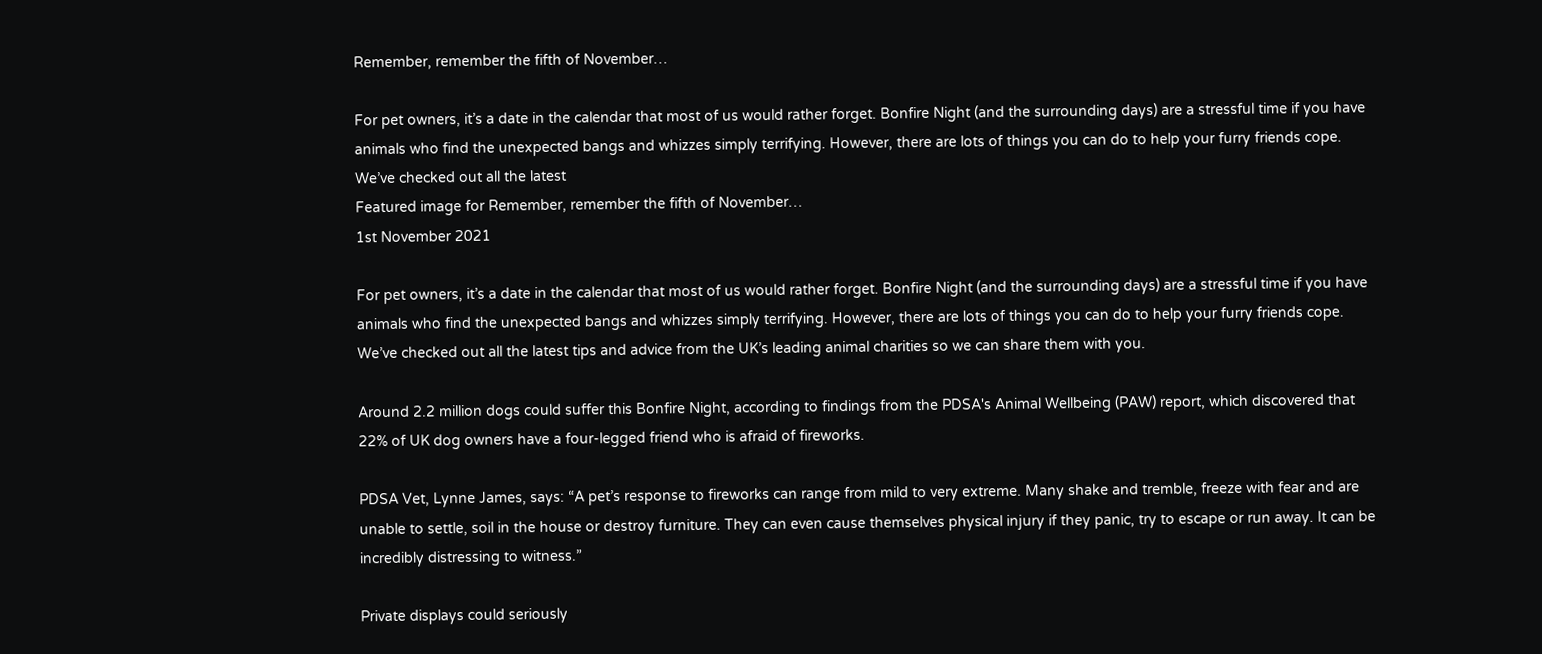Remember, remember the fifth of November…

For pet owners, it’s a date in the calendar that most of us would rather forget. Bonfire Night (and the surrounding days) are a stressful time if you have animals who find the unexpected bangs and whizzes simply terrifying. However, there are lots of things you can do to help your furry friends cope. We’ve checked out all the latest
Featured image for Remember, remember the fifth of November…
1st November 2021

For pet owners, it’s a date in the calendar that most of us would rather forget. Bonfire Night (and the surrounding days) are a stressful time if you have animals who find the unexpected bangs and whizzes simply terrifying. However, there are lots of things you can do to help your furry friends cope. We’ve checked out all the latest tips and advice from the UK’s leading animal charities so we can share them with you.

Around 2.2 million dogs could suffer this Bonfire Night, according to findings from the PDSA's Animal Wellbeing (PAW) report, which discovered that 22% of UK dog owners have a four-legged friend who is afraid of fireworks.

PDSA Vet, Lynne James, says: “A pet’s response to fireworks can range from mild to very extreme. Many shake and tremble, freeze with fear and are unable to settle, soil in the house or destroy furniture. They can even cause themselves physical injury if they panic, try to escape or run away. It can be incredibly distressing to witness.”

Private displays could seriously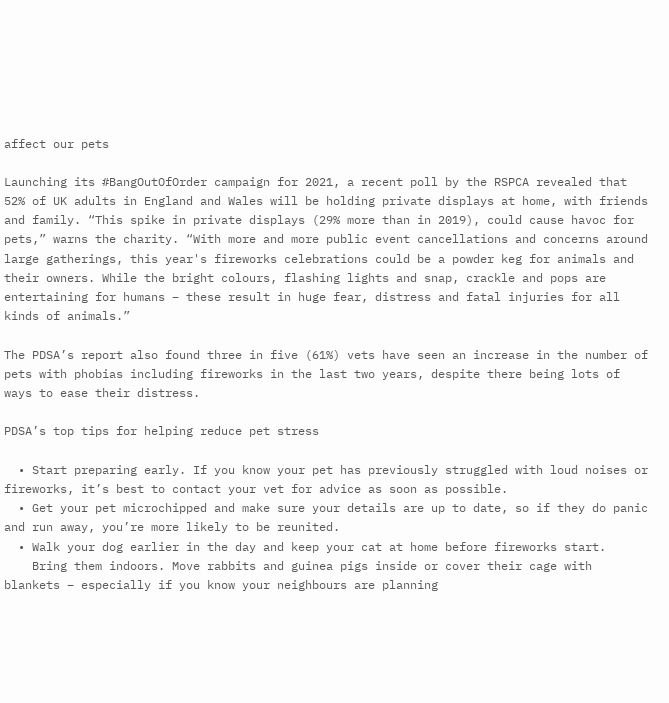affect our pets

Launching its #BangOutOfOrder campaign for 2021, a recent poll by the RSPCA revealed that 52% of UK adults in England and Wales will be holding private displays at home, with friends and family. “This spike in private displays (29% more than in 2019), could cause havoc for pets,” warns the charity. “With more and more public event cancellations and concerns around large gatherings, this year's fireworks celebrations could be a powder keg for animals and their owners. While the bright colours, flashing lights and snap, crackle and pops are entertaining for humans – these result in huge fear, distress and fatal injuries for all kinds of animals.”

The PDSA’s report also found three in five (61%) vets have seen an increase in the number of pets with phobias including fireworks in the last two years, despite there being lots of ways to ease their distress.

PDSA’s top tips for helping reduce pet stress

  • Start preparing early. If you know your pet has previously struggled with loud noises or fireworks, it’s best to contact your vet for advice as soon as possible.
  • Get your pet microchipped and make sure your details are up to date, so if they do panic and run away, you’re more likely to be reunited.
  • Walk your dog earlier in the day and keep your cat at home before fireworks start.
    Bring them indoors. Move rabbits and guinea pigs inside or cover their cage with blankets – especially if you know your neighbours are planning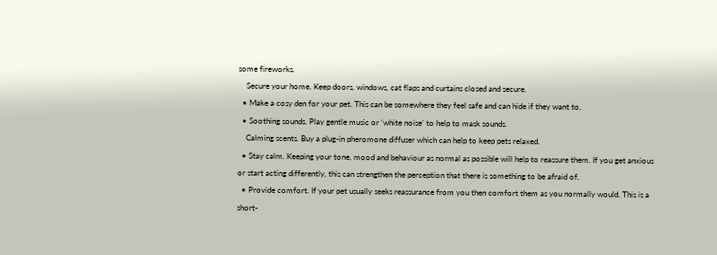some fireworks.
    Secure your home. Keep doors, windows, cat flaps and curtains closed and secure.
  • Make a cosy den for your pet. This can be somewhere they feel safe and can hide if they want to.
  • Soothing sounds. Play gentle music or ‘white noise’ to help to mask sounds.
    Calming scents. Buy a plug-in pheromone diffuser which can help to keep pets relaxed.
  • Stay calm. Keeping your tone, mood and behaviour as normal as possible will help to reassure them. If you get anxious or start acting differently, this can strengthen the perception that there is something to be afraid of.
  • Provide comfort. If your pet usually seeks reassurance from you then comfort them as you normally would. This is a short-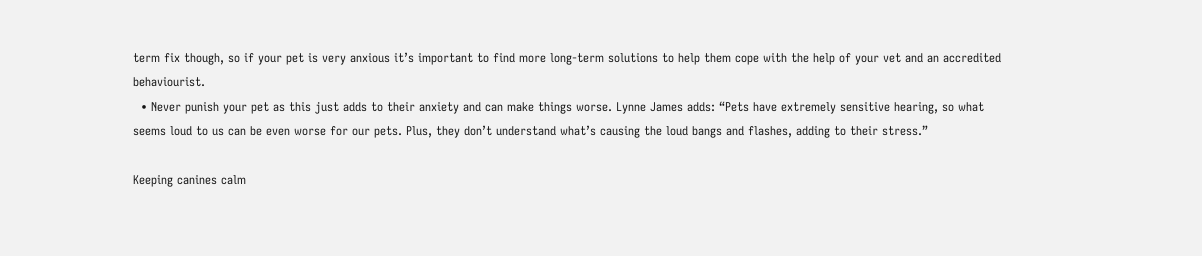term fix though, so if your pet is very anxious it’s important to find more long-term solutions to help them cope with the help of your vet and an accredited behaviourist.
  • Never punish your pet as this just adds to their anxiety and can make things worse. Lynne James adds: “Pets have extremely sensitive hearing, so what seems loud to us can be even worse for our pets. Plus, they don’t understand what’s causing the loud bangs and flashes, adding to their stress.”

Keeping canines calm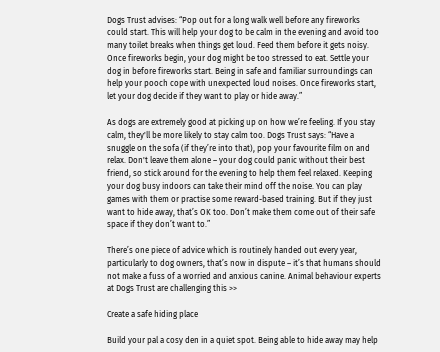Dogs Trust advises: “Pop out for a long walk well before any fireworks could start. This will help your dog to be calm in the evening and avoid too many toilet breaks when things get loud. Feed them before it gets noisy. Once fireworks begin, your dog might be too stressed to eat. Settle your dog in before fireworks start. Being in safe and familiar surroundings can help your pooch cope with unexpected loud noises. Once fireworks start, let your dog decide if they want to play or hide away.”

As dogs are extremely good at picking up on how we’re feeling. If you stay calm, they'll be more likely to stay calm too. Dogs Trust says: “Have a snuggle on the sofa (if they’re into that), pop your favourite film on and relax. Don't leave them alone – your dog could panic without their best friend, so stick around for the evening to help them feel relaxed. Keeping your dog busy indoors can take their mind off the noise. You can play games with them or practise some reward-based training. But if they just want to hide away, that’s OK too. Don’t make them come out of their safe space if they don’t want to.”

There’s one piece of advice which is routinely handed out every year, particularly to dog owners, that’s now in dispute – it’s that humans should not make a fuss of a worried and anxious canine. Animal behaviour experts at Dogs Trust are challenging this >>

Create a safe hiding place

Build your pal a cosy den in a quiet spot. Being able to hide away may help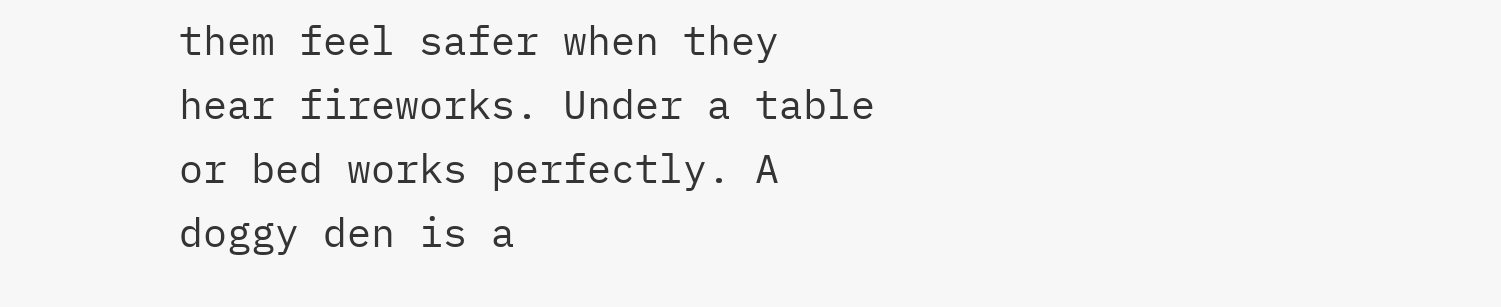them feel safer when they hear fireworks. Under a table or bed works perfectly. A doggy den is a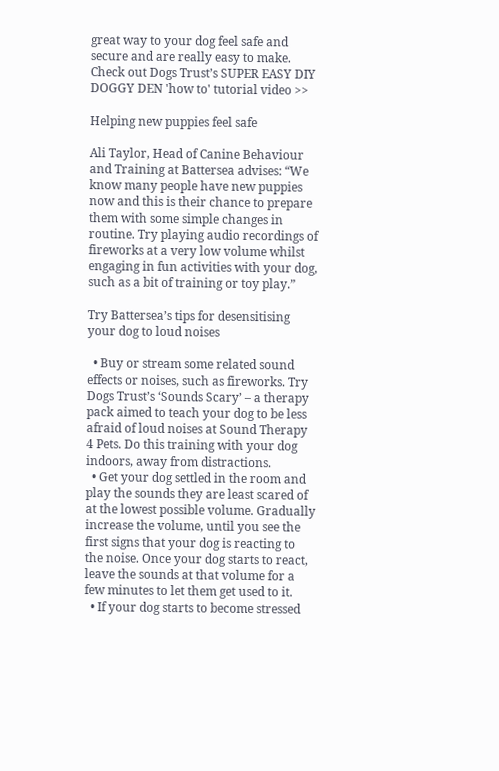great way to your dog feel safe and secure and are really easy to make. Check out Dogs Trust’s SUPER EASY DIY DOGGY DEN 'how to' tutorial video >>

Helping new puppies feel safe

Ali Taylor, Head of Canine Behaviour and Training at Battersea advises: “We know many people have new puppies now and this is their chance to prepare them with some simple changes in routine. Try playing audio recordings of fireworks at a very low volume whilst engaging in fun activities with your dog, such as a bit of training or toy play.”

Try Battersea’s tips for desensitising your dog to loud noises

  • Buy or stream some related sound effects or noises, such as fireworks. Try Dogs Trust’s ‘Sounds Scary’ – a therapy pack aimed to teach your dog to be less afraid of loud noises at Sound Therapy 4 Pets. Do this training with your dog indoors, away from distractions.
  • Get your dog settled in the room and play the sounds they are least scared of at the lowest possible volume. Gradually increase the volume, until you see the first signs that your dog is reacting to the noise. Once your dog starts to react, leave the sounds at that volume for a few minutes to let them get used to it.
  • If your dog starts to become stressed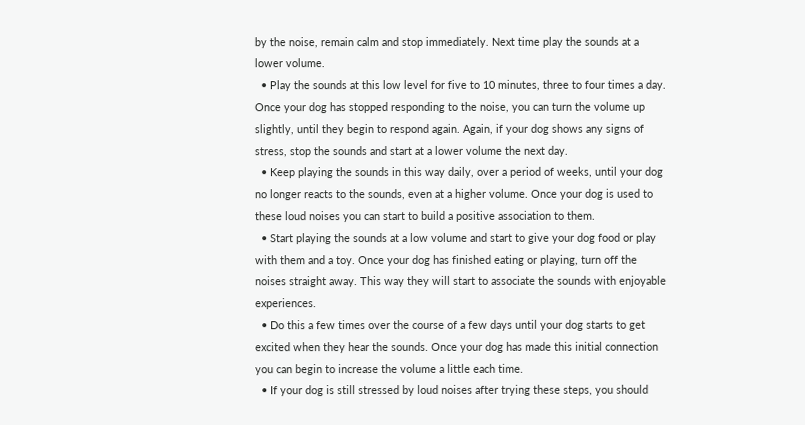by the noise, remain calm and stop immediately. Next time play the sounds at a lower volume.
  • Play the sounds at this low level for five to 10 minutes, three to four times a day. Once your dog has stopped responding to the noise, you can turn the volume up slightly, until they begin to respond again. Again, if your dog shows any signs of stress, stop the sounds and start at a lower volume the next day.
  • Keep playing the sounds in this way daily, over a period of weeks, until your dog no longer reacts to the sounds, even at a higher volume. Once your dog is used to these loud noises you can start to build a positive association to them.
  • Start playing the sounds at a low volume and start to give your dog food or play with them and a toy. Once your dog has finished eating or playing, turn off the noises straight away. This way they will start to associate the sounds with enjoyable experiences.
  • Do this a few times over the course of a few days until your dog starts to get excited when they hear the sounds. Once your dog has made this initial connection you can begin to increase the volume a little each time.
  • If your dog is still stressed by loud noises after trying these steps, you should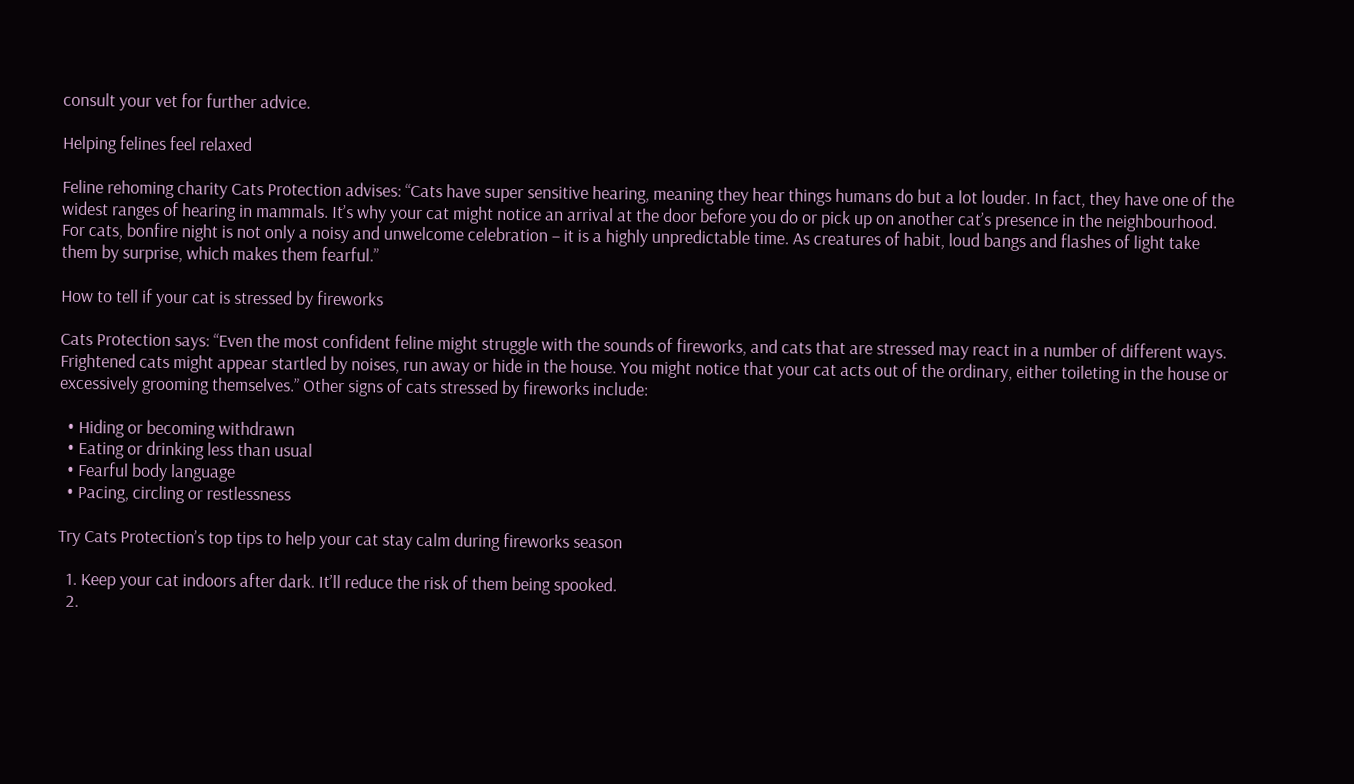consult your vet for further advice.

Helping felines feel relaxed

Feline rehoming charity Cats Protection advises: “Cats have super sensitive hearing, meaning they hear things humans do but a lot louder. In fact, they have one of the widest ranges of hearing in mammals. It’s why your cat might notice an arrival at the door before you do or pick up on another cat’s presence in the neighbourhood. For cats, bonfire night is not only a noisy and unwelcome celebration – it is a highly unpredictable time. As creatures of habit, loud bangs and flashes of light take them by surprise, which makes them fearful.”

How to tell if your cat is stressed by fireworks

Cats Protection says: “Even the most confident feline might struggle with the sounds of fireworks, and cats that are stressed may react in a number of different ways. Frightened cats might appear startled by noises, run away or hide in the house. You might notice that your cat acts out of the ordinary, either toileting in the house or excessively grooming themselves.” Other signs of cats stressed by fireworks include:

  • Hiding or becoming withdrawn
  • Eating or drinking less than usual
  • Fearful body language
  • Pacing, circling or restlessness

Try Cats Protection’s top tips to help your cat stay calm during fireworks season

  1. Keep your cat indoors after dark. It’ll reduce the risk of them being spooked.
  2.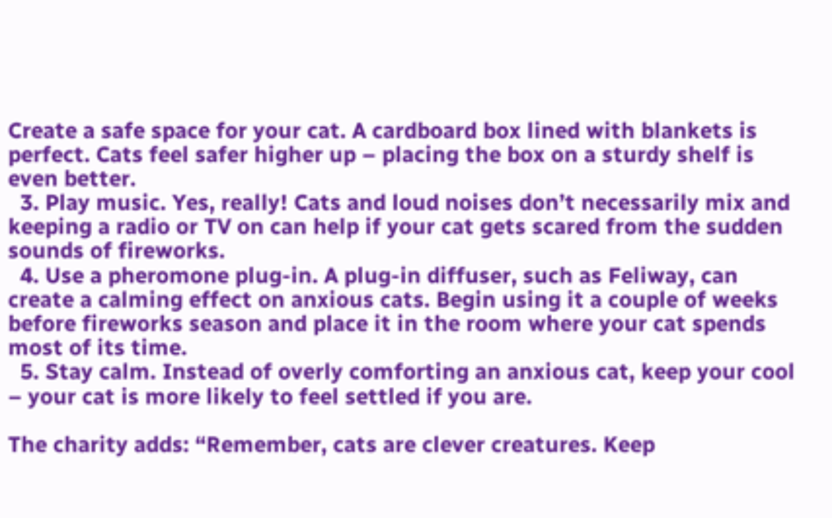Create a safe space for your cat. A cardboard box lined with blankets is perfect. Cats feel safer higher up – placing the box on a sturdy shelf is even better.
  3. Play music. Yes, really! Cats and loud noises don’t necessarily mix and keeping a radio or TV on can help if your cat gets scared from the sudden sounds of fireworks.
  4. Use a pheromone plug-in. A plug-in diffuser, such as Feliway, can create a calming effect on anxious cats. Begin using it a couple of weeks before fireworks season and place it in the room where your cat spends most of its time.
  5. Stay calm. Instead of overly comforting an anxious cat, keep your cool – your cat is more likely to feel settled if you are.

The charity adds: “Remember, cats are clever creatures. Keep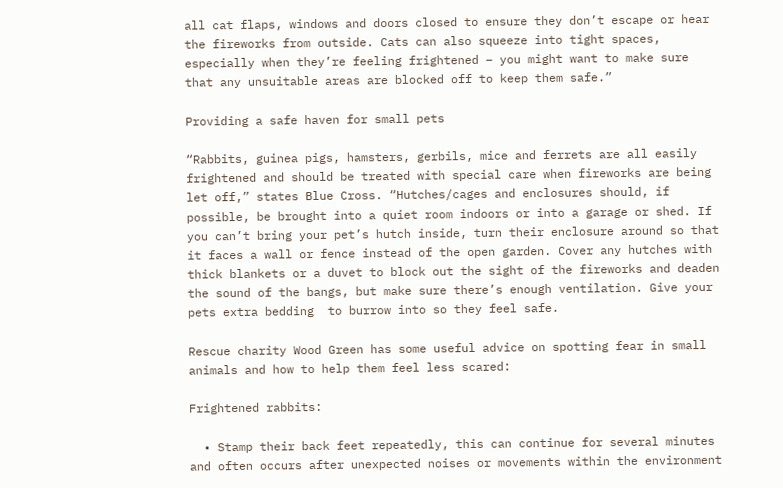all cat flaps, windows and doors closed to ensure they don’t escape or hear the fireworks from outside. Cats can also squeeze into tight spaces, especially when they’re feeling frightened – you might want to make sure that any unsuitable areas are blocked off to keep them safe.”

Providing a safe haven for small pets

“Rabbits, guinea pigs, hamsters, gerbils, mice and ferrets are all easily frightened and should be treated with special care when fireworks are being let off,” states Blue Cross. “Hutches/cages and enclosures should, if possible, be brought into a quiet room indoors or into a garage or shed. If you can’t bring your pet’s hutch inside, turn their enclosure around so that it faces a wall or fence instead of the open garden. Cover any hutches with thick blankets or a duvet to block out the sight of the fireworks and deaden the sound of the bangs, but make sure there’s enough ventilation. Give your pets extra bedding  to burrow into so they feel safe.

Rescue charity Wood Green has some useful advice on spotting fear in small animals and how to help them feel less scared:

Frightened rabbits:

  • Stamp their back feet repeatedly, this can continue for several minutes and often occurs after unexpected noises or movements within the environment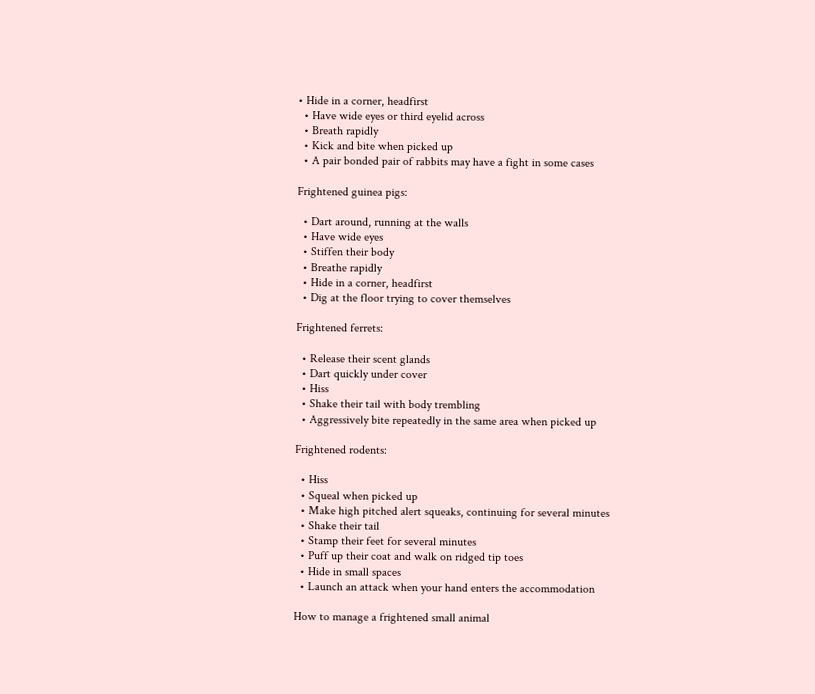• Hide in a corner, headfirst
  • Have wide eyes or third eyelid across
  • Breath rapidly
  • Kick and bite when picked up
  • A pair bonded pair of rabbits may have a fight in some cases

Frightened guinea pigs:

  • Dart around, running at the walls
  • Have wide eyes
  • Stiffen their body
  • Breathe rapidly
  • Hide in a corner, headfirst
  • Dig at the floor trying to cover themselves

Frightened ferrets:

  • Release their scent glands
  • Dart quickly under cover
  • Hiss
  • Shake their tail with body trembling
  • Aggressively bite repeatedly in the same area when picked up

Frightened rodents:

  • Hiss
  • Squeal when picked up
  • Make high pitched alert squeaks, continuing for several minutes
  • Shake their tail
  • Stamp their feet for several minutes
  • Puff up their coat and walk on ridged tip toes
  • Hide in small spaces
  • Launch an attack when your hand enters the accommodation

How to manage a frightened small animal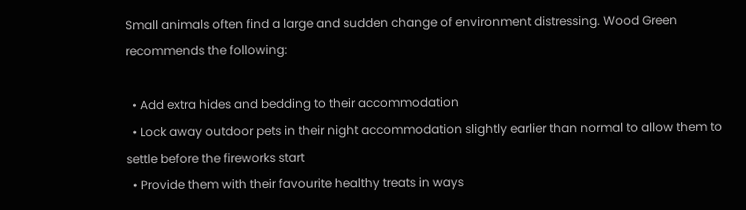Small animals often find a large and sudden change of environment distressing. Wood Green recommends the following:

  • Add extra hides and bedding to their accommodation
  • Lock away outdoor pets in their night accommodation slightly earlier than normal to allow them to settle before the fireworks start
  • Provide them with their favourite healthy treats in ways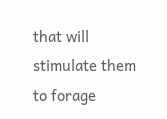that will stimulate them to forage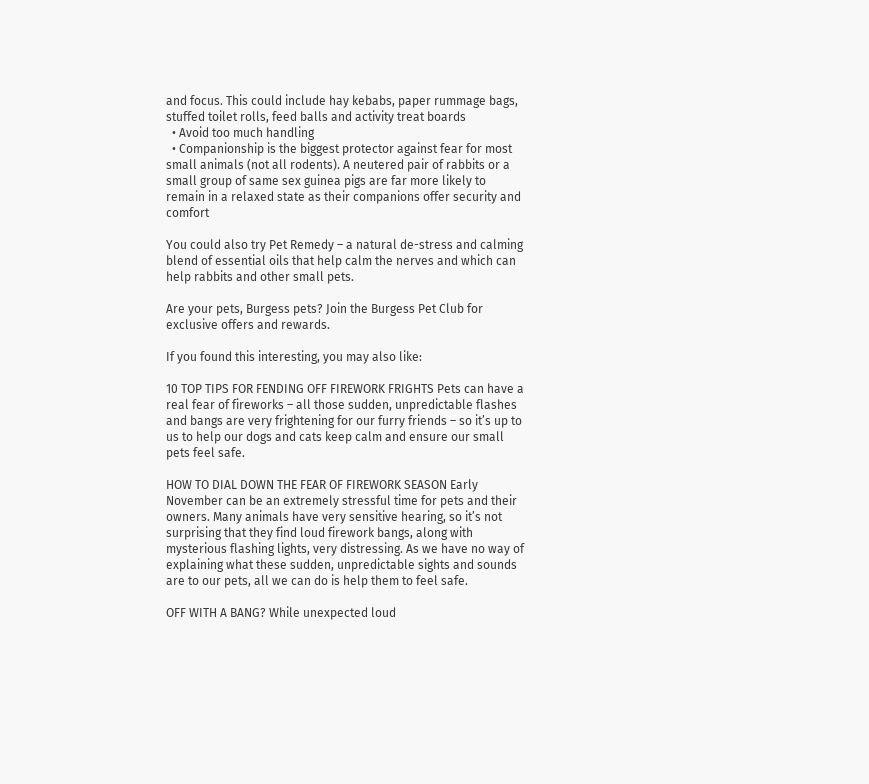and focus. This could include hay kebabs, paper rummage bags, stuffed toilet rolls, feed balls and activity treat boards
  • Avoid too much handling
  • Companionship is the biggest protector against fear for most small animals (not all rodents). A neutered pair of rabbits or a small group of same sex guinea pigs are far more likely to remain in a relaxed state as their companions offer security and comfort

You could also try Pet Remedy – a natural de-stress and calming blend of essential oils that help calm the nerves and which can help rabbits and other small pets.

Are your pets, Burgess pets? Join the Burgess Pet Club for exclusive offers and rewards.

If you found this interesting, you may also like:

10 TOP TIPS FOR FENDING OFF FIREWORK FRIGHTS Pets can have a real fear of fireworks – all those sudden, unpredictable flashes and bangs are very frightening for our furry friends – so it’s up to us to help our dogs and cats keep calm and ensure our small pets feel safe.

HOW TO DIAL DOWN THE FEAR OF FIREWORK SEASON Early November can be an extremely stressful time for pets and their owners. Many animals have very sensitive hearing, so it’s not surprising that they find loud firework bangs, along with mysterious flashing lights, very distressing. As we have no way of explaining what these sudden, unpredictable sights and sounds are to our pets, all we can do is help them to feel safe.

OFF WITH A BANG? While unexpected loud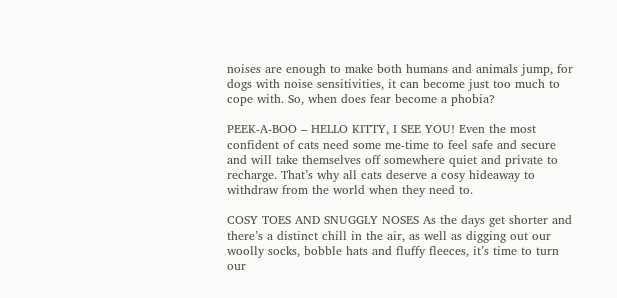noises are enough to make both humans and animals jump, for dogs with noise sensitivities, it can become just too much to cope with. So, when does fear become a phobia?

PEEK-A-BOO – HELLO KITTY, I SEE YOU! Even the most confident of cats need some me-time to feel safe and secure and will take themselves off somewhere quiet and private to recharge. That’s why all cats deserve a cosy hideaway to withdraw from the world when they need to.

COSY TOES AND SNUGGLY NOSES As the days get shorter and there’s a distinct chill in the air, as well as digging out our woolly socks, bobble hats and fluffy fleeces, it’s time to turn our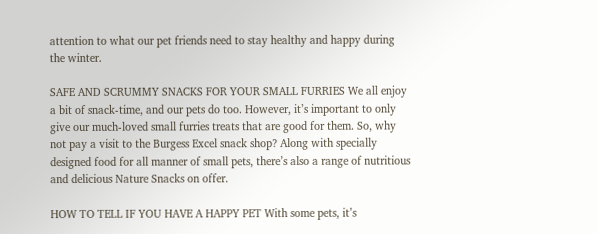attention to what our pet friends need to stay healthy and happy during the winter.

SAFE AND SCRUMMY SNACKS FOR YOUR SMALL FURRIES We all enjoy a bit of snack-time, and our pets do too. However, it’s important to only give our much-loved small furries treats that are good for them. So, why not pay a visit to the Burgess Excel snack shop? Along with specially designed food for all manner of small pets, there’s also a range of nutritious and delicious Nature Snacks on offer.

HOW TO TELL IF YOU HAVE A HAPPY PET With some pets, it’s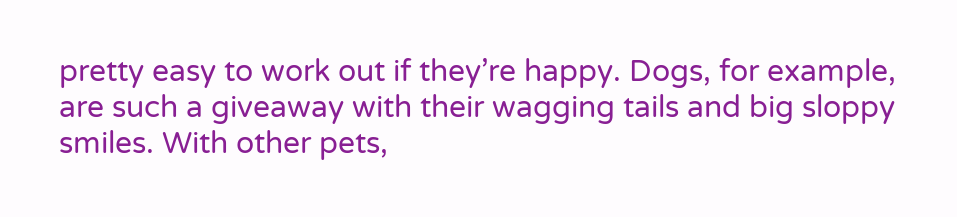pretty easy to work out if they’re happy. Dogs, for example, are such a giveaway with their wagging tails and big sloppy smiles. With other pets,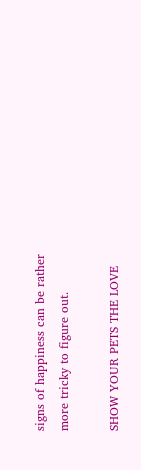signs of happiness can be rather more tricky to figure out.

SHOW YOUR PETS THE LOVE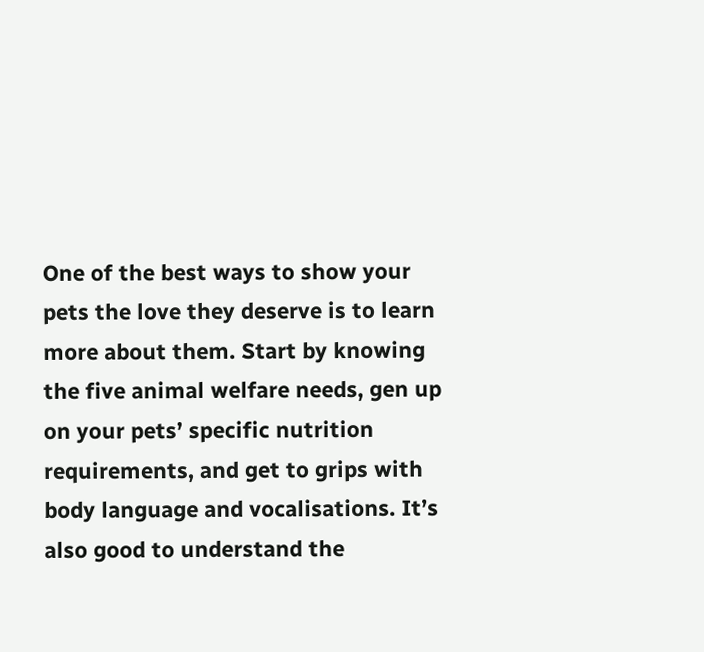One of the best ways to show your pets the love they deserve is to learn more about them. Start by knowing the five animal welfare needs, gen up on your pets’ specific nutrition requirements, and get to grips with body language and vocalisations. It’s also good to understand the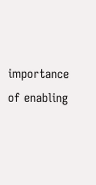importance of enabling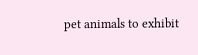pet animals to exhibit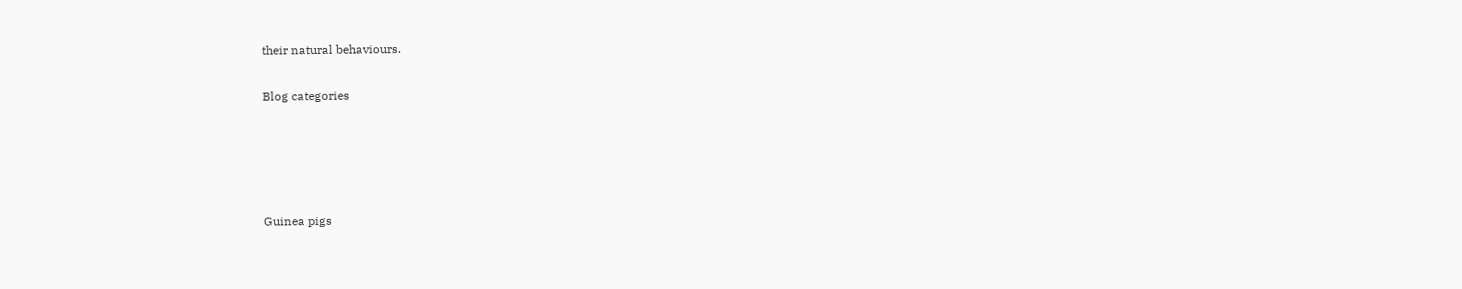their natural behaviours.


Blog categories







Guinea pigs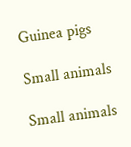Guinea pigs

Small animals

Small animals